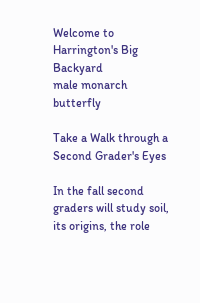Welcome to Harrington's Big Backyard
male monarch butterfly

Take a Walk through a Second Grader's Eyes

In the fall second graders will study soil, its origins, the role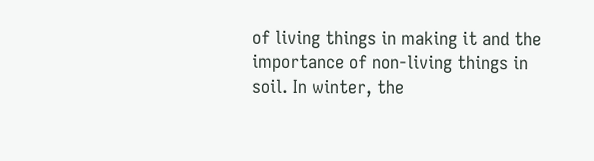of living things in making it and the importance of non-living things in soil. In winter, the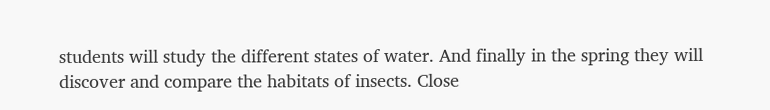students will study the different states of water. And finally in the spring they will discover and compare the habitats of insects. Close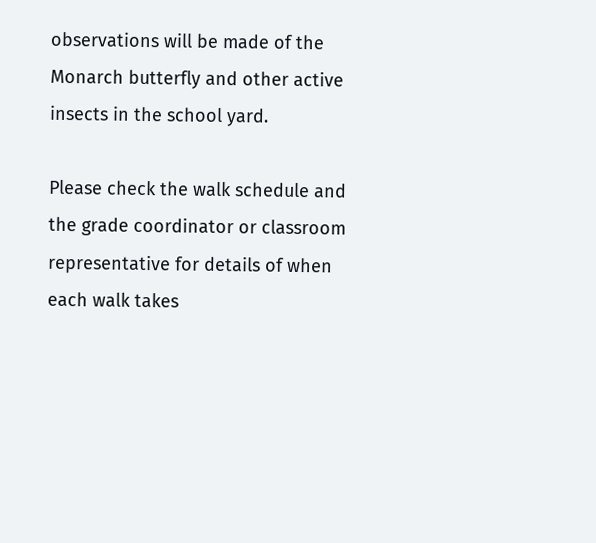observations will be made of the Monarch butterfly and other active insects in the school yard.

Please check the walk schedule and the grade coordinator or classroom representative for details of when each walk takes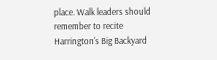place. Walk leaders should remember to recite Harrington's Big Backyard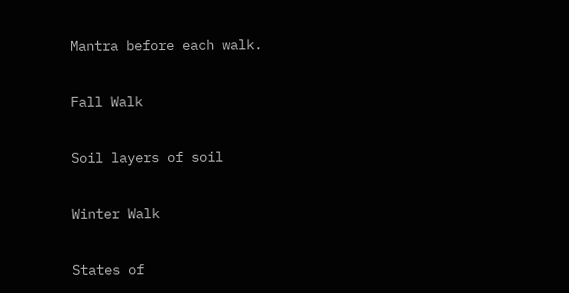Mantra before each walk.

Fall Walk

Soil layers of soil

Winter Walk

States of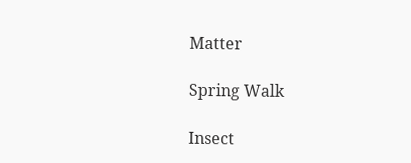Matter

Spring Walk

Insect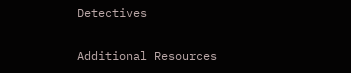Detectives

Additional Resources